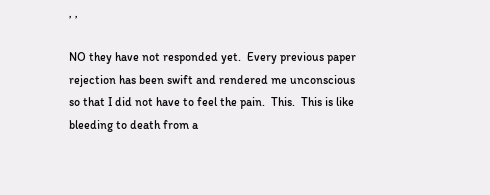, ,

NO they have not responded yet.  Every previous paper rejection has been swift and rendered me unconscious so that I did not have to feel the pain.  This.  This is like bleeding to death from a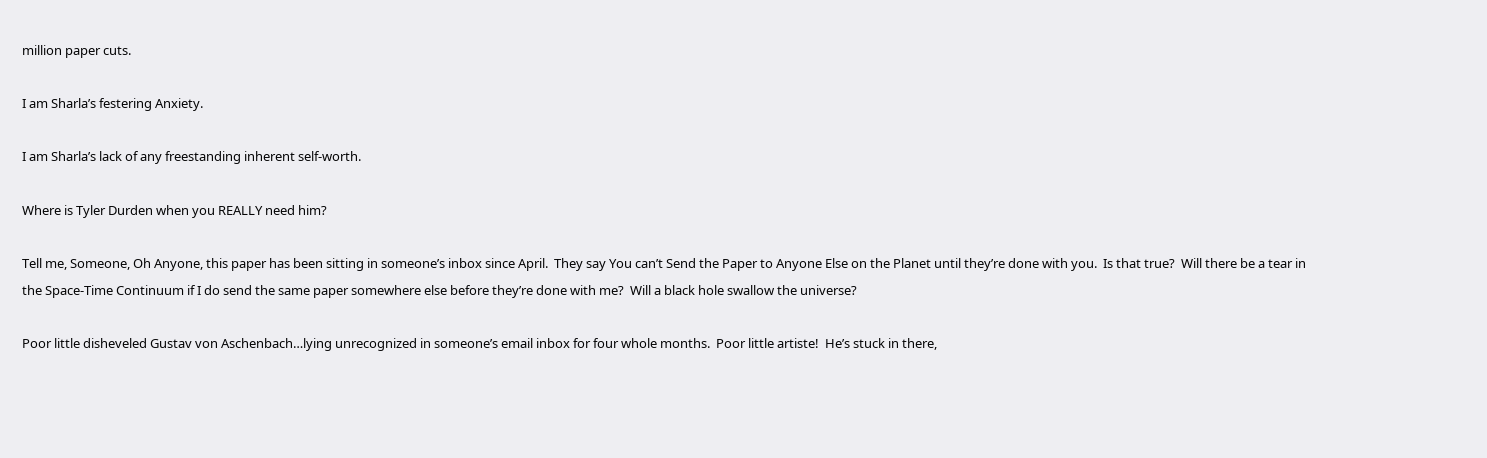million paper cuts.

I am Sharla’s festering Anxiety.

I am Sharla’s lack of any freestanding inherent self-worth.

Where is Tyler Durden when you REALLY need him?

Tell me, Someone, Oh Anyone, this paper has been sitting in someone’s inbox since April.  They say You can’t Send the Paper to Anyone Else on the Planet until they’re done with you.  Is that true?  Will there be a tear in the Space-Time Continuum if I do send the same paper somewhere else before they’re done with me?  Will a black hole swallow the universe?

Poor little disheveled Gustav von Aschenbach…lying unrecognized in someone’s email inbox for four whole months.  Poor little artiste!  He’s stuck in there,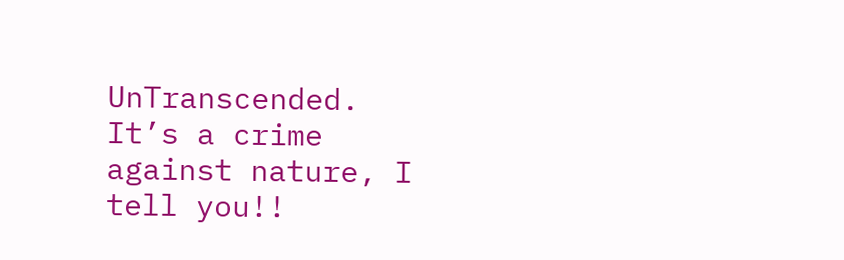UnTranscended.  It’s a crime against nature, I tell you!!